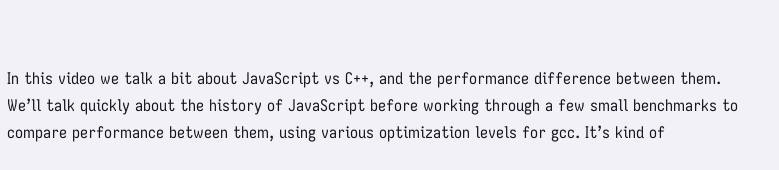In this video we talk a bit about JavaScript vs C++, and the performance difference between them. We’ll talk quickly about the history of JavaScript before working through a few small benchmarks to compare performance between them, using various optimization levels for gcc. It’s kind of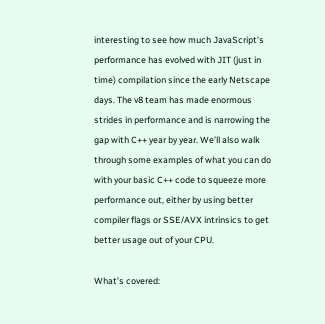interesting to see how much JavaScript’s performance has evolved with JIT (just in time) compilation since the early Netscape days. The v8 team has made enormous strides in performance and is narrowing the gap with C++ year by year. We’ll also walk through some examples of what you can do with your basic C++ code to squeeze more performance out, either by using better compiler flags or SSE/AVX intrinsics to get better usage out of your CPU.

What’s covered: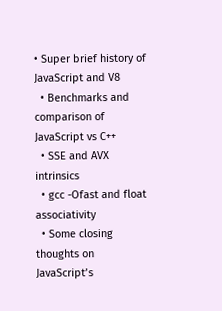• Super brief history of JavaScript and V8
  • Benchmarks and comparison of JavaScript vs C++
  • SSE and AVX intrinsics
  • gcc -Ofast and float associativity
  • Some closing thoughts on JavaScript’s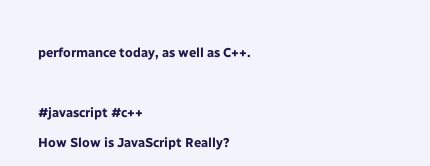performance today, as well as C++.



#javascript #c++

How Slow is JavaScript Really?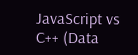JavaScript vs C++ (Data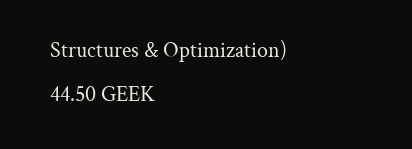Structures & Optimization)
44.50 GEEK